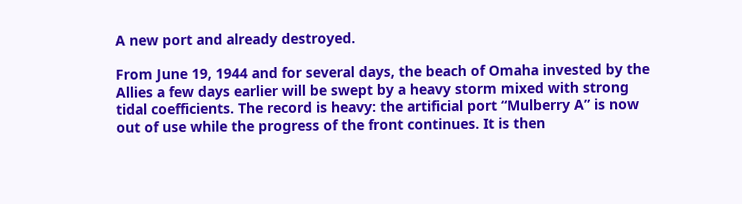A new port and already destroyed.

From June 19, 1944 and for several days, the beach of Omaha invested by the Allies a few days earlier will be swept by a heavy storm mixed with strong tidal coefficients. The record is heavy: the artificial port “Mulberry A” is now out of use while the progress of the front continues. It is then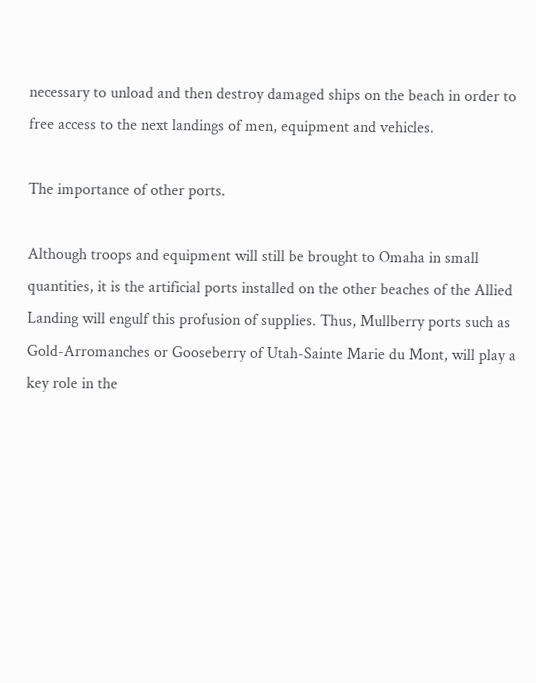necessary to unload and then destroy damaged ships on the beach in order to free access to the next landings of men, equipment and vehicles.

The importance of other ports.

Although troops and equipment will still be brought to Omaha in small quantities, it is the artificial ports installed on the other beaches of the Allied Landing will engulf this profusion of supplies. Thus, Mullberry ports such as Gold-Arromanches or Gooseberry of Utah-Sainte Marie du Mont, will play a key role in the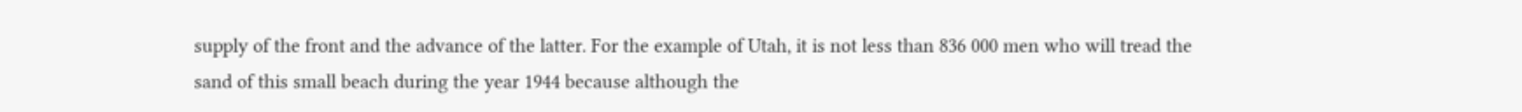supply of the front and the advance of the latter. For the example of Utah, it is not less than 836 000 men who will tread the sand of this small beach during the year 1944 because although the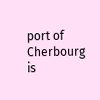port of Cherbourg is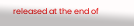released at the end of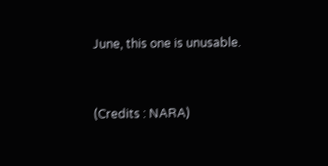June, this one is unusable.


(Credits : NARA)